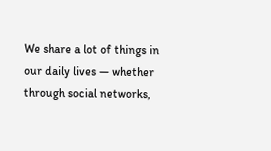We share a lot of things in our daily lives — whether through social networks,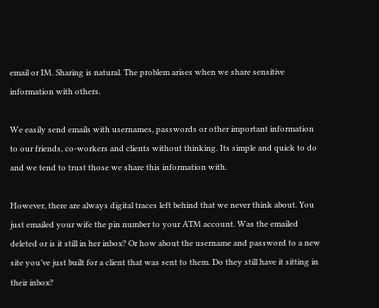email or IM. Sharing is natural. The problem arises when we share sensitive information with others.

We easily send emails with usernames, passwords or other important information to our friends, co-workers and clients without thinking. Its simple and quick to do and we tend to trust those we share this information with.

However, there are always digital traces left behind that we never think about. You just emailed your wife the pin number to your ATM account. Was the emailed deleted or is it still in her inbox? Or how about the username and password to a new site you’ve just built for a client that was sent to them. Do they still have it sitting in their inbox?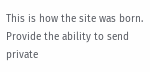This is how the site was born. Provide the ability to send private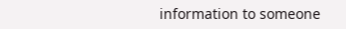information to someone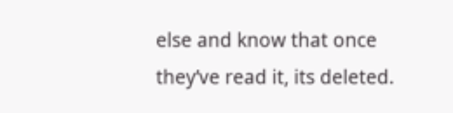else and know that once they’ve read it, its deleted.